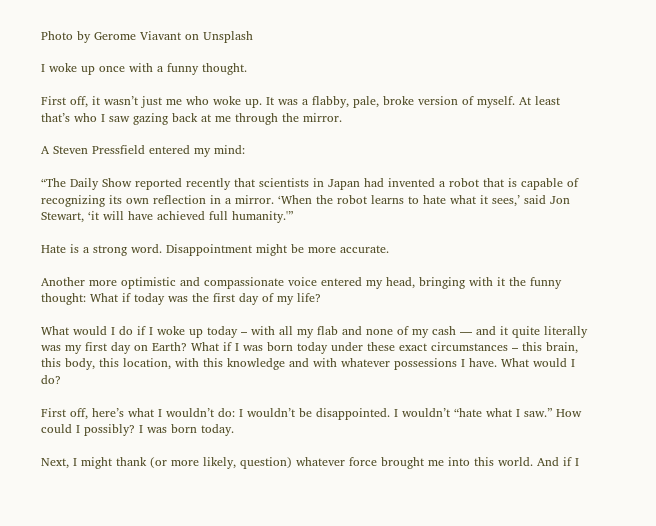Photo by Gerome Viavant on Unsplash

I woke up once with a funny thought.

First off, it wasn’t just me who woke up. It was a flabby, pale, broke version of myself. At least that’s who I saw gazing back at me through the mirror.

A Steven Pressfield entered my mind:

“The Daily Show reported recently that scientists in Japan had invented a robot that is capable of recognizing its own reflection in a mirror. ‘When the robot learns to hate what it sees,’ said Jon Stewart, ‘it will have achieved full humanity.'”

Hate is a strong word. Disappointment might be more accurate.

Another more optimistic and compassionate voice entered my head, bringing with it the funny thought: What if today was the first day of my life?

What would I do if I woke up today – with all my flab and none of my cash — and it quite literally was my first day on Earth? What if I was born today under these exact circumstances – this brain, this body, this location, with this knowledge and with whatever possessions I have. What would I do?

First off, here’s what I wouldn’t do: I wouldn’t be disappointed. I wouldn’t “hate what I saw.” How could I possibly? I was born today.

Next, I might thank (or more likely, question) whatever force brought me into this world. And if I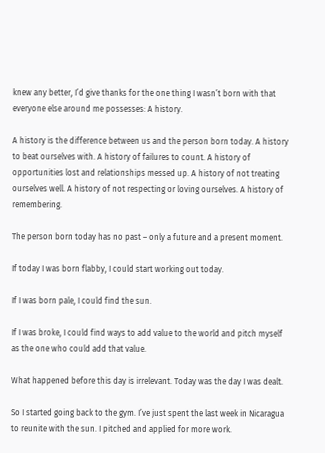knew any better, I’d give thanks for the one thing I wasn’t born with that everyone else around me possesses: A history.

A history is the difference between us and the person born today. A history to beat ourselves with. A history of failures to count. A history of opportunities lost and relationships messed up. A history of not treating ourselves well. A history of not respecting or loving ourselves. A history of remembering.

The person born today has no past – only a future and a present moment.

If today I was born flabby, I could start working out today.

If I was born pale, I could find the sun.

If I was broke, I could find ways to add value to the world and pitch myself as the one who could add that value.

What happened before this day is irrelevant. Today was the day I was dealt.

So I started going back to the gym. I’ve just spent the last week in Nicaragua to reunite with the sun. I pitched and applied for more work.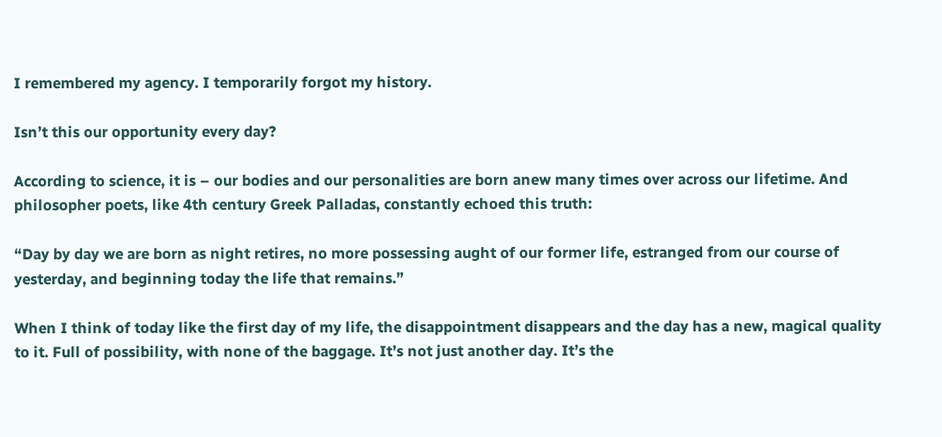I remembered my agency. I temporarily forgot my history.

Isn’t this our opportunity every day?

According to science, it is – our bodies and our personalities are born anew many times over across our lifetime. And philosopher poets, like 4th century Greek Palladas, constantly echoed this truth:

“Day by day we are born as night retires, no more possessing aught of our former life, estranged from our course of yesterday, and beginning today the life that remains.”

When I think of today like the first day of my life, the disappointment disappears and the day has a new, magical quality to it. Full of possibility, with none of the baggage. It’s not just another day. It’s the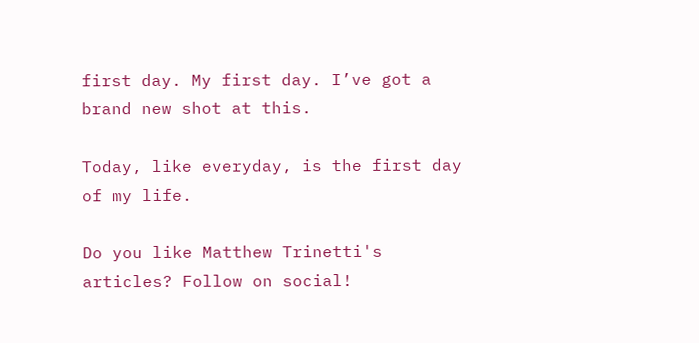first day. My first day. I’ve got a brand new shot at this.

Today, like everyday, is the first day of my life.

Do you like Matthew Trinetti's articles? Follow on social!